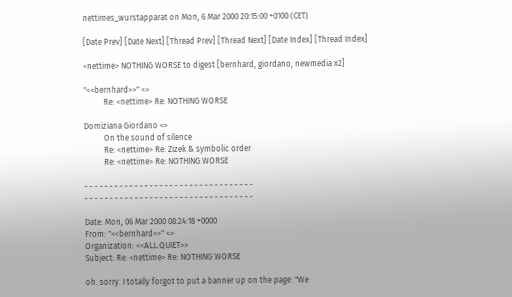nettimes_wurstapparat on Mon, 6 Mar 2000 20:15:00 +0100 (CET)

[Date Prev] [Date Next] [Thread Prev] [Thread Next] [Date Index] [Thread Index]

<nettime> NOTHING WORSE to digest [bernhard, giordano, newmedia x2]

"<<bernhard>>" <>
          Re: <nettime> Re: NOTHING WORSE

Domiziana Giordano <>
          On the sound of silence
          Re: <nettime> Re: Zizek & symbolic order
          Re: <nettime> Re: NOTHING WORSE

- - - - - - - - - - - - - - - - - - - - - - - - - - - - - - - - - -
- - - - - - - - - - - - - - - - - - - - - - - - - - - - - - - - - -

Date: Mon, 06 Mar 2000 08:24:18 +0000
From: "<<bernhard>>" <>
Organization: <<ALL.QUIET>>
Subject: Re: <nettime> Re: NOTHING WORSE

oh. sorry. I totally forgot to put a banner up on the page: "We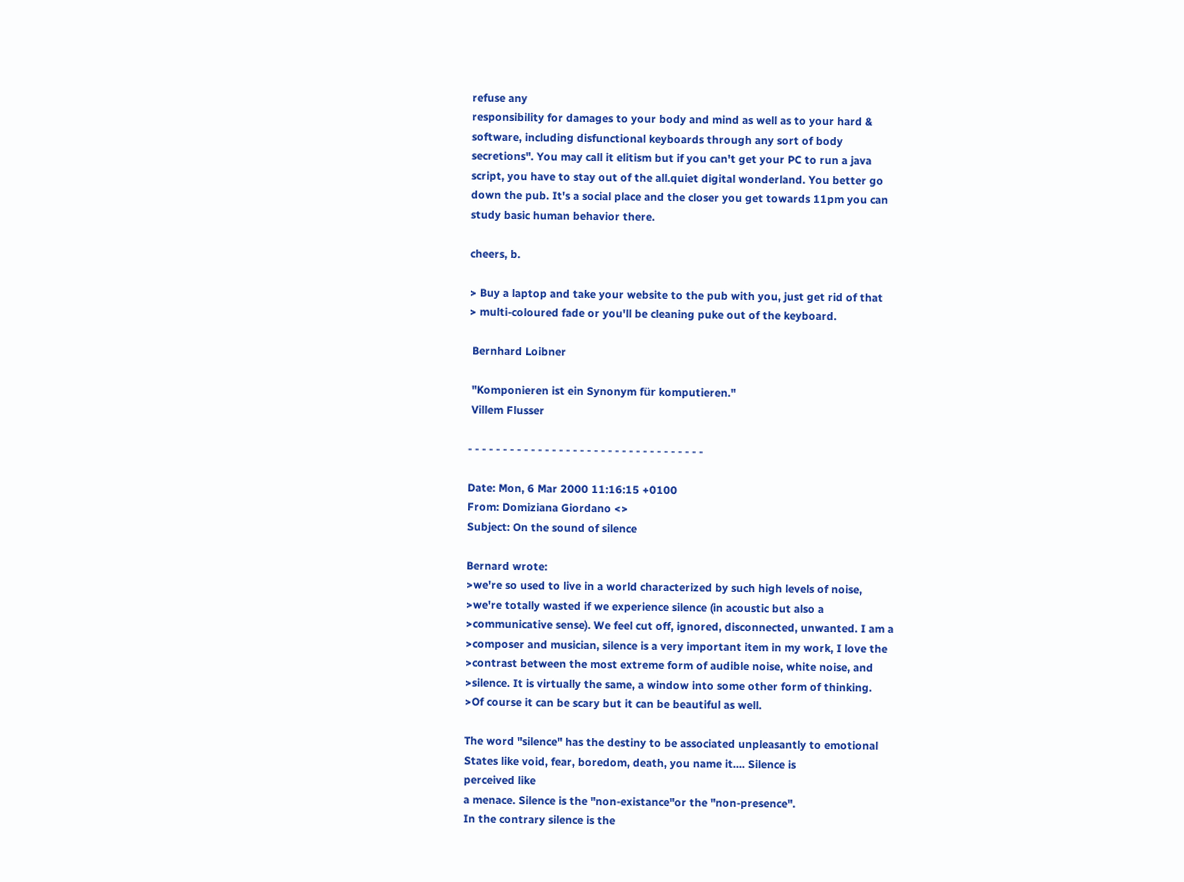refuse any
responsibility for damages to your body and mind as well as to your hard &
software, including disfunctional keyboards through any sort of body
secretions". You may call it elitism but if you can't get your PC to run a java
script, you have to stay out of the all.quiet digital wonderland. You better go
down the pub. It's a social place and the closer you get towards 11pm you can
study basic human behavior there.

cheers, b.

> Buy a laptop and take your website to the pub with you, just get rid of that
> multi-coloured fade or you'll be cleaning puke out of the keyboard.

 Bernhard Loibner

 "Komponieren ist ein Synonym für komputieren."
 Villem Flusser

- - - - - - - - - - - - - - - - - - - - - - - - - - - - - - - - - -

Date: Mon, 6 Mar 2000 11:16:15 +0100
From: Domiziana Giordano <>
Subject: On the sound of silence

Bernard wrote:
>we're so used to live in a world characterized by such high levels of noise,
>we're totally wasted if we experience silence (in acoustic but also a
>communicative sense). We feel cut off, ignored, disconnected, unwanted. I am a
>composer and musician, silence is a very important item in my work, I love the
>contrast between the most extreme form of audible noise, white noise, and
>silence. It is virtually the same, a window into some other form of thinking.
>Of course it can be scary but it can be beautiful as well.

The word "silence" has the destiny to be associated unpleasantly to emotional
States like void, fear, boredom, death, you name it.... Silence is
perceived like
a menace. Silence is the "non-existance"or the "non-presence".
In the contrary silence is the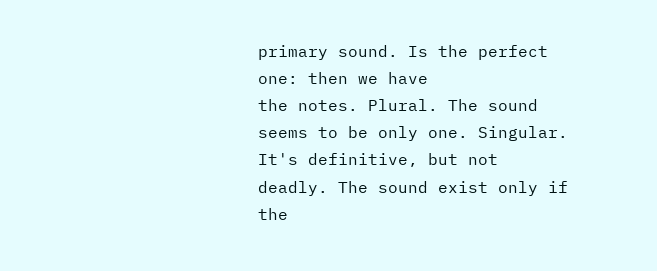primary sound. Is the perfect one: then we have
the notes. Plural. The sound seems to be only one. Singular.
It's definitive, but not deadly. The sound exist only if the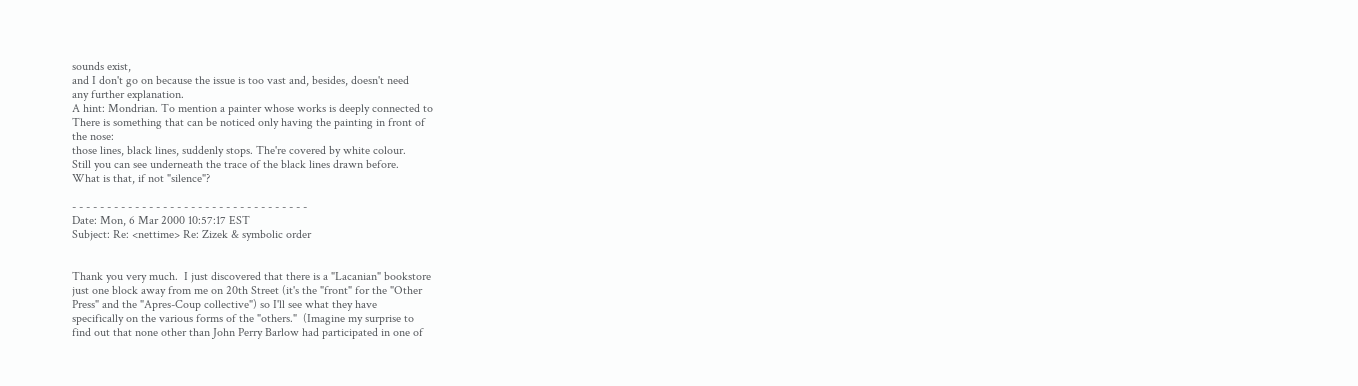sounds exist,
and I don't go on because the issue is too vast and, besides, doesn't need
any further explanation.
A hint: Mondrian. To mention a painter whose works is deeply connected to
There is something that can be noticed only having the painting in front of
the nose:
those lines, black lines, suddenly stops. The're covered by white colour.
Still you can see underneath the trace of the black lines drawn before.
What is that, if not "silence"?

- - - - - - - - - - - - - - - - - - - - - - - - - - - - - - - - - -
Date: Mon, 6 Mar 2000 10:57:17 EST
Subject: Re: <nettime> Re: Zizek & symbolic order


Thank you very much.  I just discovered that there is a "Lacanian" bookstore
just one block away from me on 20th Street (it's the "front" for the "Other
Press" and the "Apres-Coup collective") so I'll see what they have
specifically on the various forms of the "others."  (Imagine my surprise to
find out that none other than John Perry Barlow had participated in one of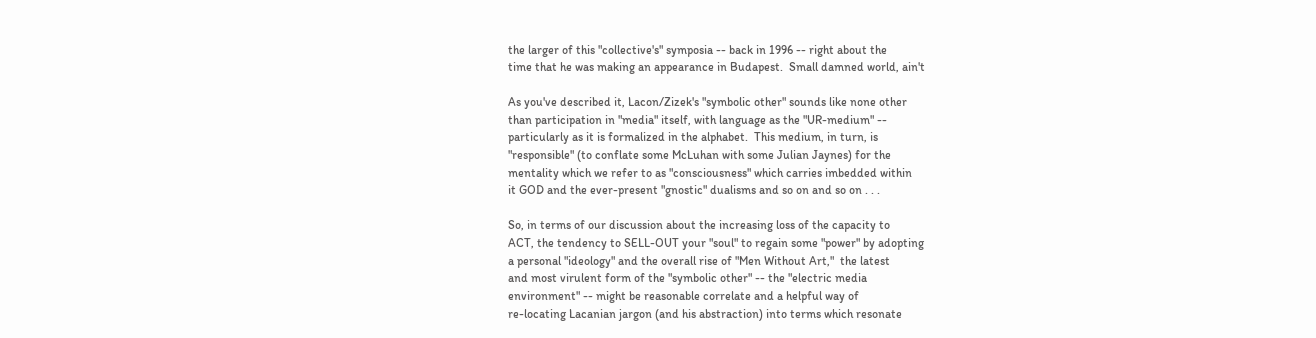the larger of this "collective's" symposia -- back in 1996 -- right about the
time that he was making an appearance in Budapest.  Small damned world, ain't

As you've described it, Lacon/Zizek's "symbolic other" sounds like none other
than participation in "media" itself, with language as the "UR-medium" --
particularly as it is formalized in the alphabet.  This medium, in turn, is
"responsible" (to conflate some McLuhan with some Julian Jaynes) for the
mentality which we refer to as "consciousness" which carries imbedded within
it GOD and the ever-present "gnostic" dualisms and so on and so on . . .

So, in terms of our discussion about the increasing loss of the capacity to
ACT, the tendency to SELL-OUT your "soul" to regain some "power" by adopting
a personal "ideology" and the overall rise of "Men Without Art,"  the latest
and most virulent form of the "symbolic other" -- the "electric media
environment" -- might be reasonable correlate and a helpful way of
re-locating Lacanian jargon (and his abstraction) into terms which resonate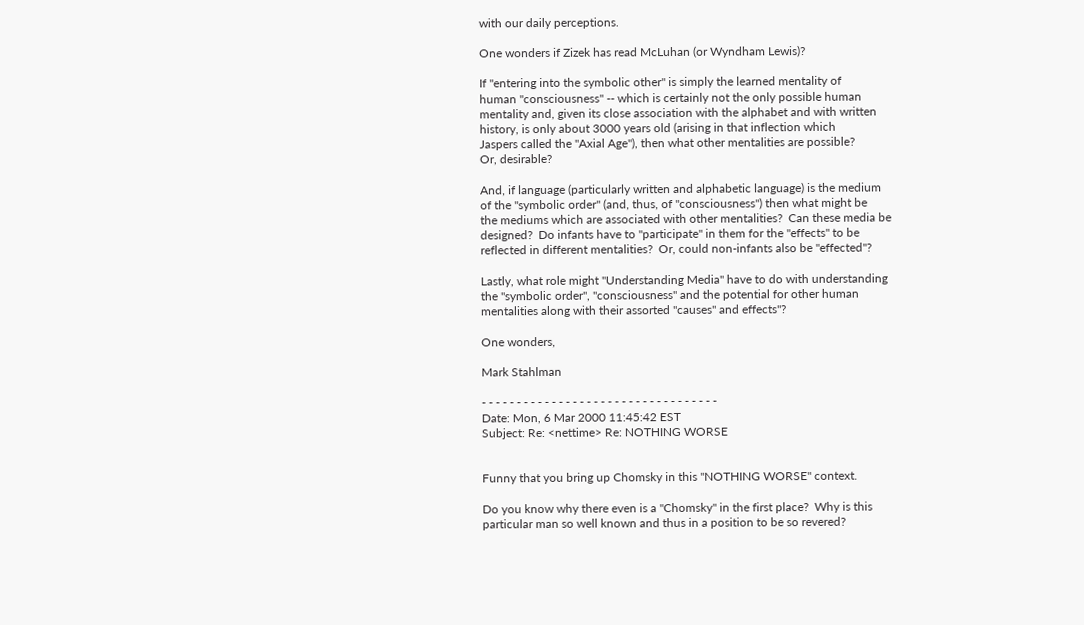with our daily perceptions.

One wonders if Zizek has read McLuhan (or Wyndham Lewis)?

If "entering into the symbolic other" is simply the learned mentality of
human "consciousness" -- which is certainly not the only possible human
mentality and, given its close association with the alphabet and with written
history, is only about 3000 years old (arising in that inflection which
Jaspers called the "Axial Age"), then what other mentalities are possible?
Or, desirable?

And, if language (particularly written and alphabetic language) is the medium
of the "symbolic order" (and, thus, of "consciousness") then what might be
the mediums which are associated with other mentalities?  Can these media be
designed?  Do infants have to "participate" in them for the "effects" to be
reflected in different mentalities?  Or, could non-infants also be "effected"?

Lastly, what role might "Understanding Media" have to do with understanding
the "symbolic order", "consciousness" and the potential for other human
mentalities along with their assorted "causes" and effects"?

One wonders,

Mark Stahlman

- - - - - - - - - - - - - - - - - - - - - - - - - - - - - - - - - -
Date: Mon, 6 Mar 2000 11:45:42 EST
Subject: Re: <nettime> Re: NOTHING WORSE


Funny that you bring up Chomsky in this "NOTHING WORSE" context.

Do you know why there even is a "Chomsky" in the first place?  Why is this
particular man so well known and thus in a position to be so revered?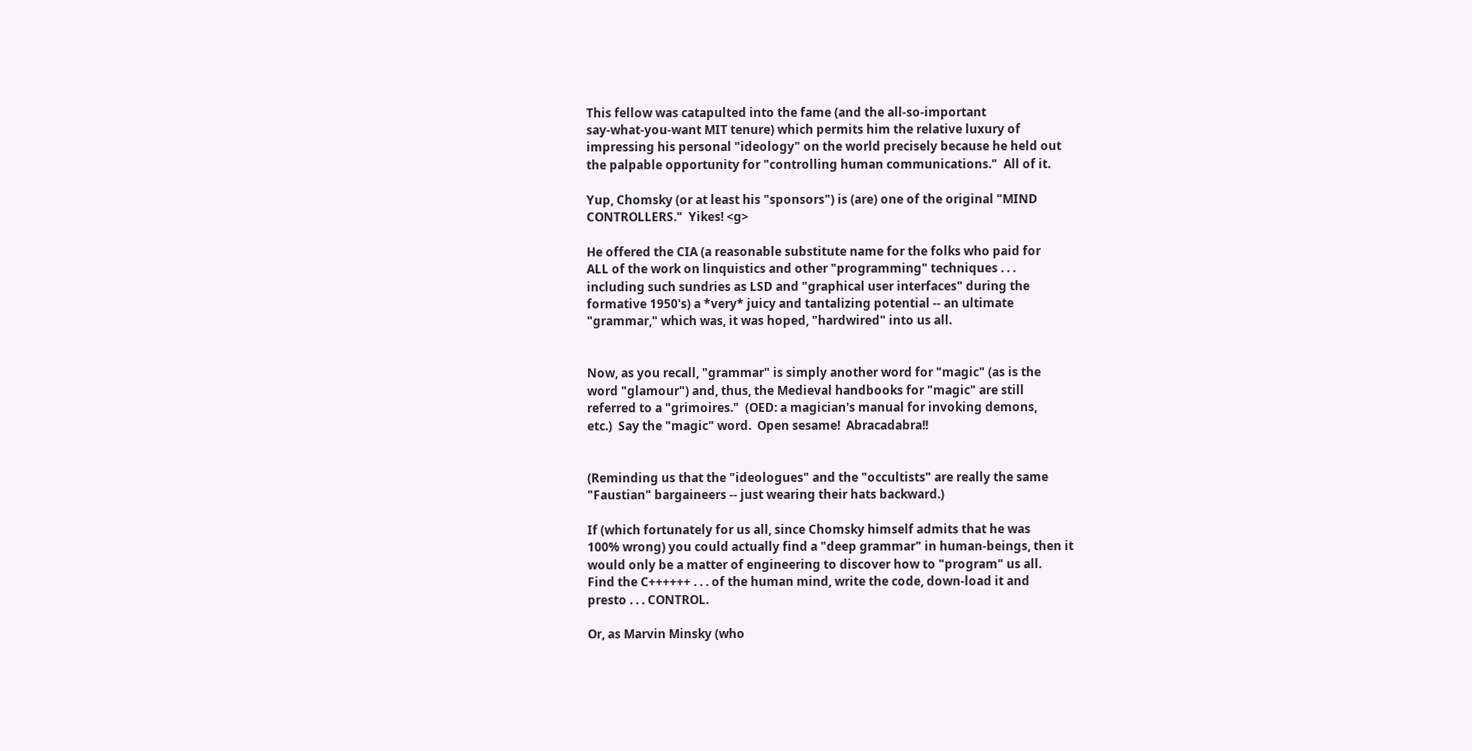This fellow was catapulted into the fame (and the all-so-important
say-what-you-want MIT tenure) which permits him the relative luxury of
impressing his personal "ideology" on the world precisely because he held out
the palpable opportunity for "controlling human communications."  All of it.

Yup, Chomsky (or at least his "sponsors") is (are) one of the original "MIND
CONTROLLERS."  Yikes! <g>

He offered the CIA (a reasonable substitute name for the folks who paid for
ALL of the work on linquistics and other "programming" techniques . . .
including such sundries as LSD and "graphical user interfaces" during the
formative 1950's) a *very* juicy and tantalizing potential -- an ultimate
"grammar," which was, it was hoped, "hardwired" into us all.


Now, as you recall, "grammar" is simply another word for "magic" (as is the
word "glamour") and, thus, the Medieval handbooks for "magic" are still
referred to a "grimoires."  (OED: a magician's manual for invoking demons,
etc.)  Say the "magic" word.  Open sesame!  Abracadabra!!


(Reminding us that the "ideologues" and the "occultists" are really the same
"Faustian" bargaineers -- just wearing their hats backward.)

If (which fortunately for us all, since Chomsky himself admits that he was
100% wrong) you could actually find a "deep grammar" in human-beings, then it
would only be a matter of engineering to discover how to "program" us all.
Find the C++++++ . . . of the human mind, write the code, down-load it and
presto . . . CONTROL.

Or, as Marvin Minsky (who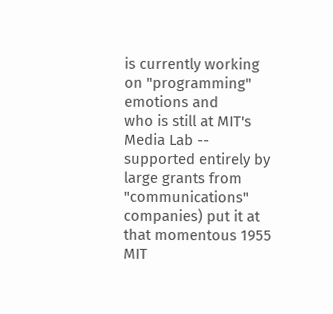is currently working on "programming" emotions and
who is still at MIT's Media Lab -- supported entirely by large grants from
"communications" companies) put it at that momentous 1955 MIT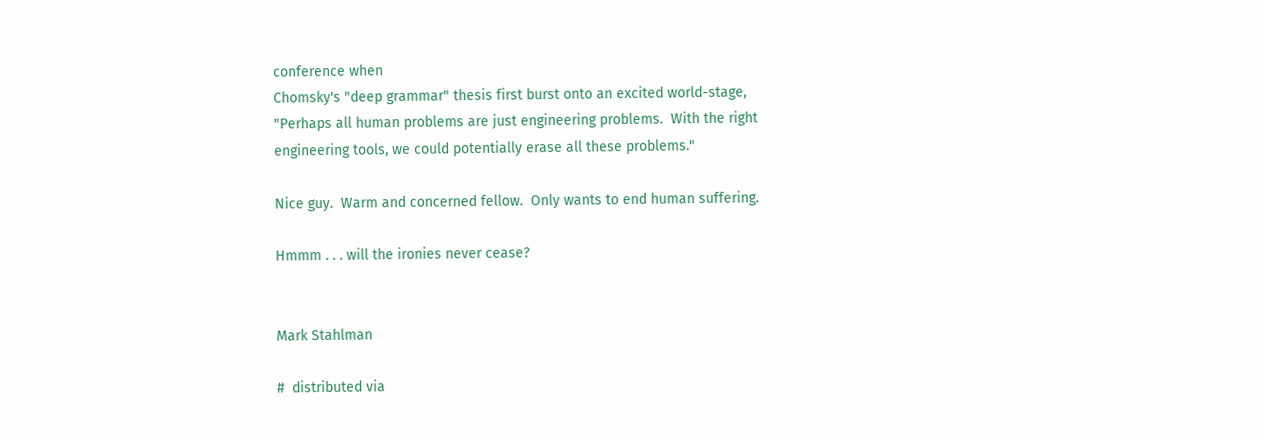conference when
Chomsky's "deep grammar" thesis first burst onto an excited world-stage,
"Perhaps all human problems are just engineering problems.  With the right
engineering tools, we could potentially erase all these problems."

Nice guy.  Warm and concerned fellow.  Only wants to end human suffering.

Hmmm . . . will the ironies never cease?


Mark Stahlman

#  distributed via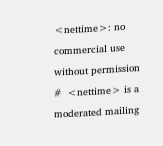<nettime>: no commercial use without permission
#  <nettime> is a moderated mailing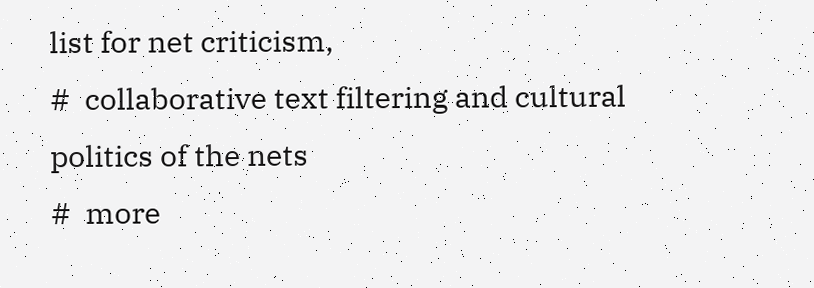list for net criticism,
#  collaborative text filtering and cultural politics of the nets
#  more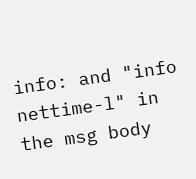info: and "info nettime-l" in the msg body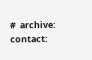#  archive: contact: